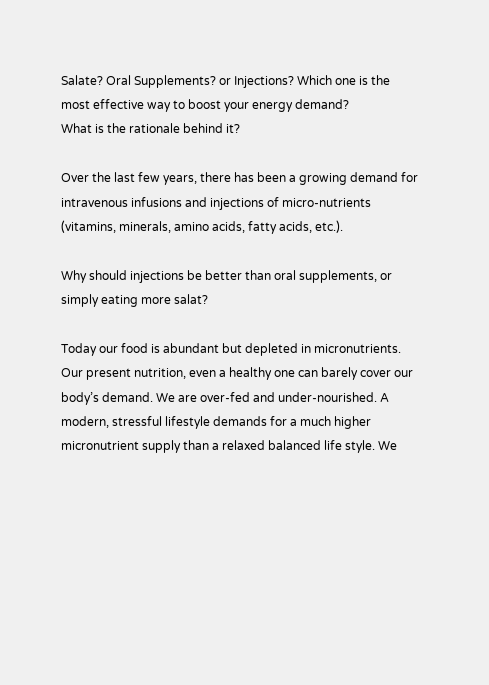Salate? Oral Supplements? or Injections? Which one is the most effective way to boost your energy demand?
What is the rationale behind it?

Over the last few years, there has been a growing demand for intravenous infusions and injections of micro-nutrients (vitamins, minerals, amino acids, fatty acids, etc.).

Why should injections be better than oral supplements, or simply eating more salat?

Today our food is abundant but depleted in micronutrients. Our present nutrition, even a healthy one can barely cover our body’s demand. We are over-fed and under-nourished. A modern, stressful lifestyle demands for a much higher micronutrient supply than a relaxed balanced life style. We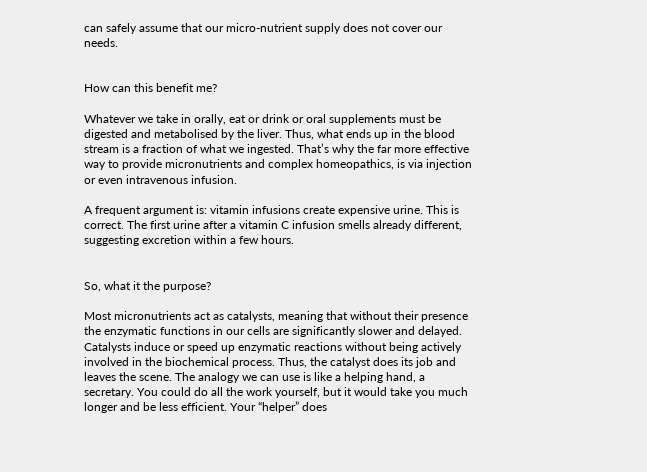can safely assume that our micro-nutrient supply does not cover our needs.


How can this benefit me?

Whatever we take in orally, eat or drink or oral supplements must be digested and metabolised by the liver. Thus, what ends up in the blood stream is a fraction of what we ingested. That’s why the far more effective way to provide micronutrients and complex homeopathics, is via injection or even intravenous infusion.

A frequent argument is: vitamin infusions create expensive urine. This is correct. The first urine after a vitamin C infusion smells already different, suggesting excretion within a few hours.


So, what it the purpose?

Most micronutrients act as catalysts, meaning that without their presence the enzymatic functions in our cells are significantly slower and delayed. Catalysts induce or speed up enzymatic reactions without being actively involved in the biochemical process. Thus, the catalyst does its job and leaves the scene. The analogy we can use is like a helping hand, a secretary. You could do all the work yourself, but it would take you much longer and be less efficient. Your “helper” does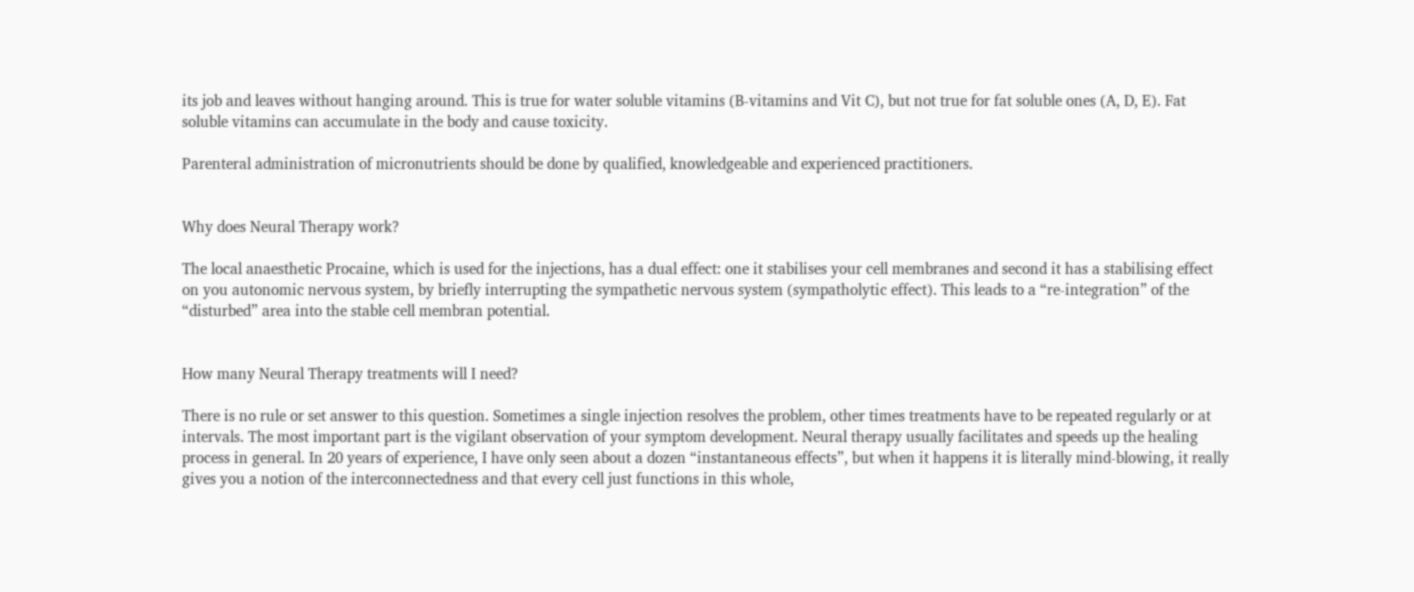its job and leaves without hanging around. This is true for water soluble vitamins (B-vitamins and Vit C), but not true for fat soluble ones (A, D, E). Fat soluble vitamins can accumulate in the body and cause toxicity.

Parenteral administration of micronutrients should be done by qualified, knowledgeable and experienced practitioners.


Why does Neural Therapy work?

The local anaesthetic Procaine, which is used for the injections, has a dual effect: one it stabilises your cell membranes and second it has a stabilising effect on you autonomic nervous system, by briefly interrupting the sympathetic nervous system (sympatholytic effect). This leads to a “re-integration” of the “disturbed” area into the stable cell membran potential.


How many Neural Therapy treatments will I need?

There is no rule or set answer to this question. Sometimes a single injection resolves the problem, other times treatments have to be repeated regularly or at intervals. The most important part is the vigilant observation of your symptom development. Neural therapy usually facilitates and speeds up the healing process in general. In 20 years of experience, I have only seen about a dozen “instantaneous effects”, but when it happens it is literally mind-blowing, it really gives you a notion of the interconnectedness and that every cell just functions in this whole,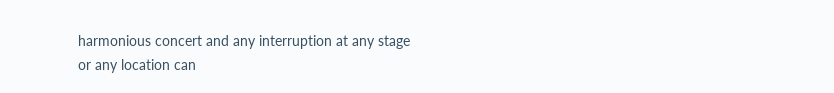harmonious concert and any interruption at any stage or any location can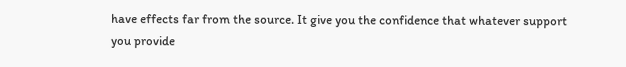have effects far from the source. It give you the confidence that whatever support you provide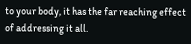to your body, it has the far reaching effect of addressing it all.